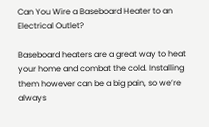Can You Wire a Baseboard Heater to an Electrical Outlet?

Baseboard heaters are a great way to heat your home and combat the cold. Installing them however can be a big pain, so we’re always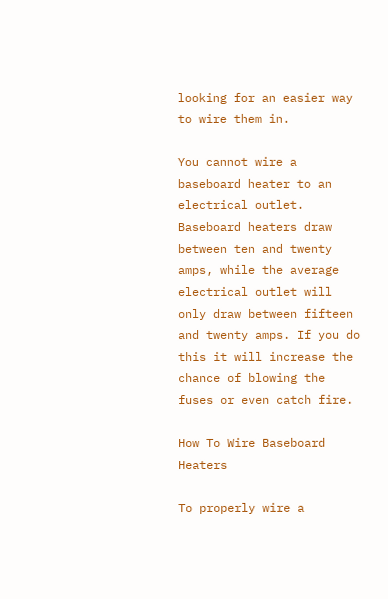looking for an easier way to wire them in.

You cannot wire a baseboard heater to an electrical outlet. Baseboard heaters draw between ten and twenty amps, while the average electrical outlet will only draw between fifteen and twenty amps. If you do this it will increase the chance of blowing the fuses or even catch fire.

How To Wire Baseboard Heaters

To properly wire a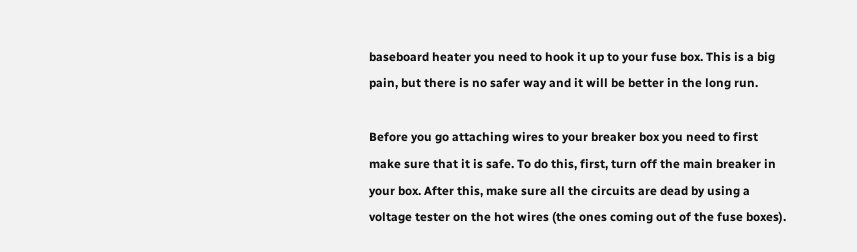baseboard heater you need to hook it up to your fuse box. This is a big pain, but there is no safer way and it will be better in the long run.

Before you go attaching wires to your breaker box you need to first make sure that it is safe. To do this, first, turn off the main breaker in your box. After this, make sure all the circuits are dead by using a voltage tester on the hot wires (the ones coming out of the fuse boxes).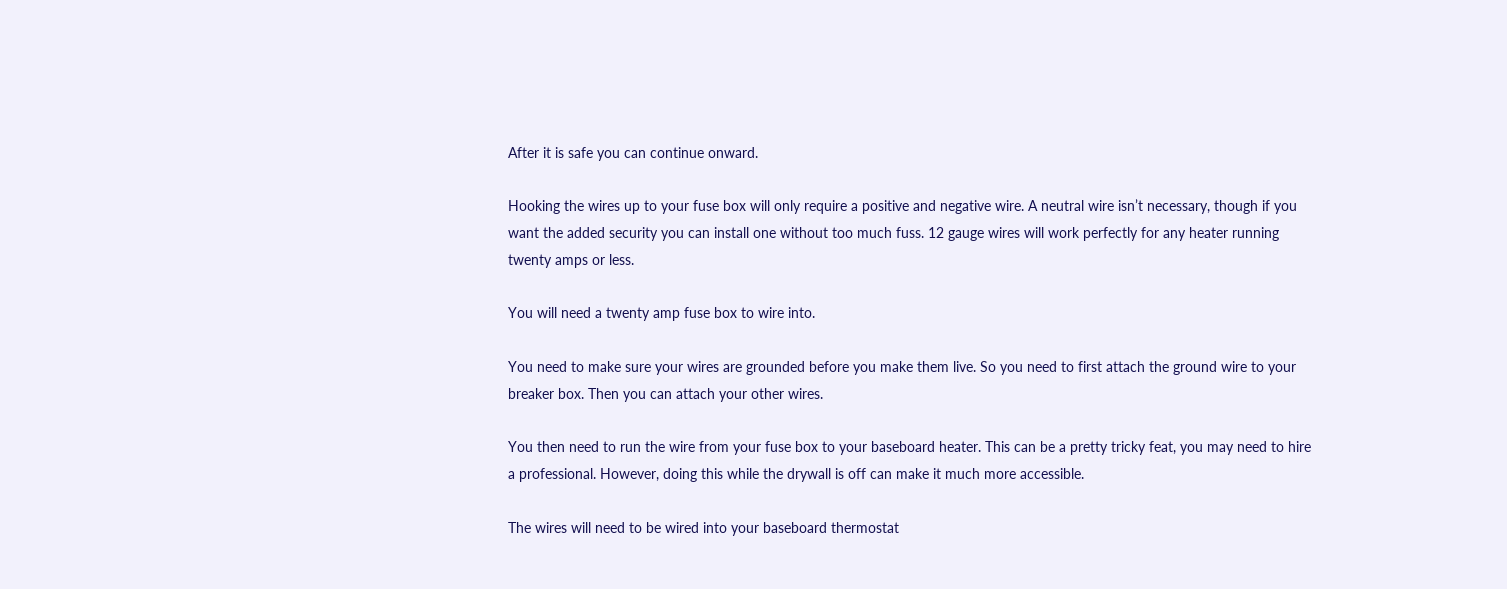After it is safe you can continue onward.

Hooking the wires up to your fuse box will only require a positive and negative wire. A neutral wire isn’t necessary, though if you want the added security you can install one without too much fuss. 12 gauge wires will work perfectly for any heater running twenty amps or less.

You will need a twenty amp fuse box to wire into.

You need to make sure your wires are grounded before you make them live. So you need to first attach the ground wire to your breaker box. Then you can attach your other wires.

You then need to run the wire from your fuse box to your baseboard heater. This can be a pretty tricky feat, you may need to hire a professional. However, doing this while the drywall is off can make it much more accessible.

The wires will need to be wired into your baseboard thermostat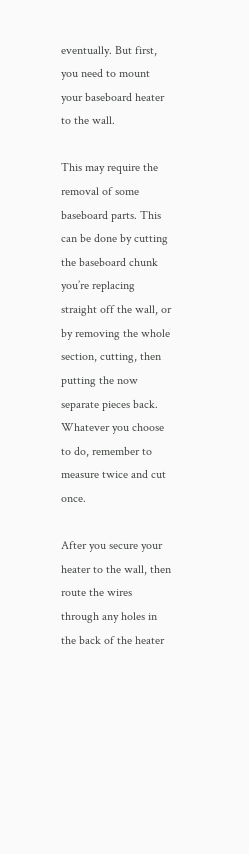eventually. But first, you need to mount your baseboard heater to the wall.

This may require the removal of some baseboard parts. This can be done by cutting the baseboard chunk you’re replacing straight off the wall, or by removing the whole section, cutting, then putting the now separate pieces back. Whatever you choose to do, remember to measure twice and cut once.

After you secure your heater to the wall, then route the wires through any holes in the back of the heater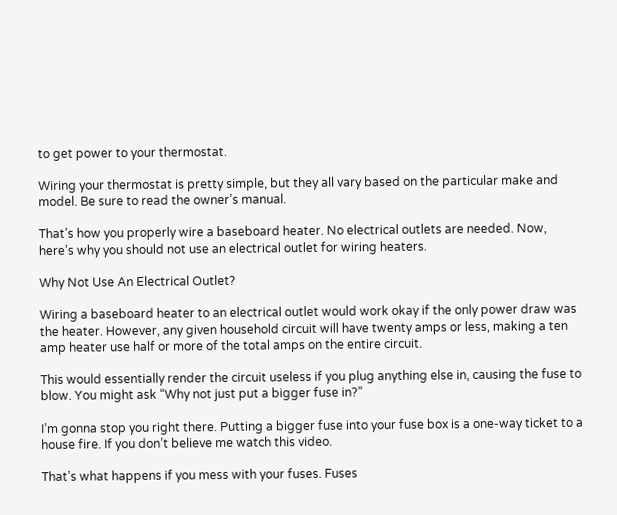to get power to your thermostat.

Wiring your thermostat is pretty simple, but they all vary based on the particular make and model. Be sure to read the owner’s manual.

That’s how you properly wire a baseboard heater. No electrical outlets are needed. Now, here’s why you should not use an electrical outlet for wiring heaters.

Why Not Use An Electrical Outlet?

Wiring a baseboard heater to an electrical outlet would work okay if the only power draw was the heater. However, any given household circuit will have twenty amps or less, making a ten amp heater use half or more of the total amps on the entire circuit.

This would essentially render the circuit useless if you plug anything else in, causing the fuse to blow. You might ask “Why not just put a bigger fuse in?”

I’m gonna stop you right there. Putting a bigger fuse into your fuse box is a one-way ticket to a house fire. If you don’t believe me watch this video.

That’s what happens if you mess with your fuses. Fuses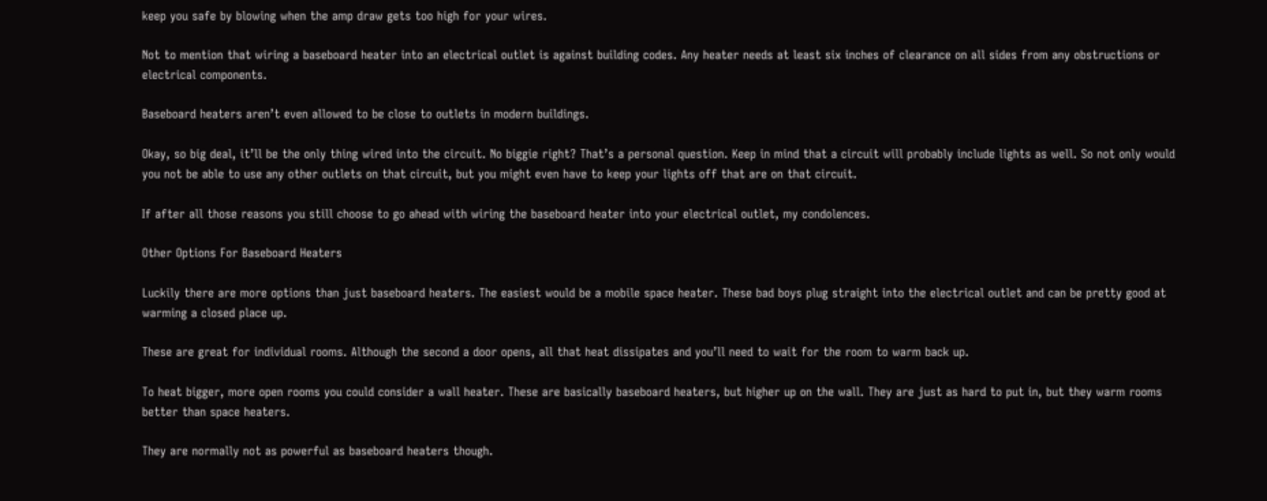keep you safe by blowing when the amp draw gets too high for your wires.

Not to mention that wiring a baseboard heater into an electrical outlet is against building codes. Any heater needs at least six inches of clearance on all sides from any obstructions or electrical components.

Baseboard heaters aren’t even allowed to be close to outlets in modern buildings.

Okay, so big deal, it’ll be the only thing wired into the circuit. No biggie right? That’s a personal question. Keep in mind that a circuit will probably include lights as well. So not only would you not be able to use any other outlets on that circuit, but you might even have to keep your lights off that are on that circuit.

If after all those reasons you still choose to go ahead with wiring the baseboard heater into your electrical outlet, my condolences.

Other Options For Baseboard Heaters

Luckily there are more options than just baseboard heaters. The easiest would be a mobile space heater. These bad boys plug straight into the electrical outlet and can be pretty good at warming a closed place up.

These are great for individual rooms. Although the second a door opens, all that heat dissipates and you’ll need to wait for the room to warm back up.

To heat bigger, more open rooms you could consider a wall heater. These are basically baseboard heaters, but higher up on the wall. They are just as hard to put in, but they warm rooms better than space heaters.

They are normally not as powerful as baseboard heaters though.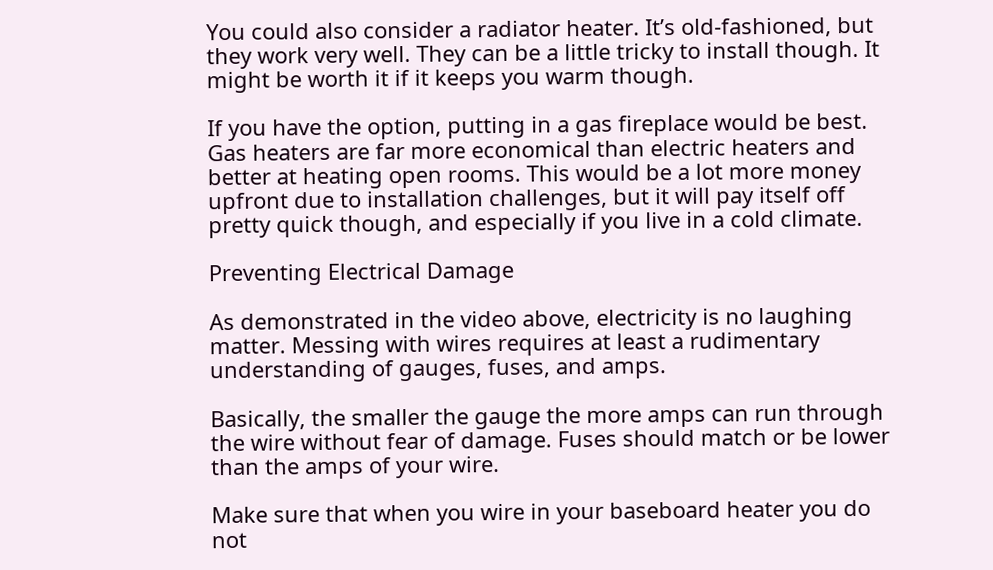You could also consider a radiator heater. It’s old-fashioned, but they work very well. They can be a little tricky to install though. It might be worth it if it keeps you warm though.

If you have the option, putting in a gas fireplace would be best. Gas heaters are far more economical than electric heaters and better at heating open rooms. This would be a lot more money upfront due to installation challenges, but it will pay itself off pretty quick though, and especially if you live in a cold climate.

Preventing Electrical Damage

As demonstrated in the video above, electricity is no laughing matter. Messing with wires requires at least a rudimentary understanding of gauges, fuses, and amps.

Basically, the smaller the gauge the more amps can run through the wire without fear of damage. Fuses should match or be lower than the amps of your wire.

Make sure that when you wire in your baseboard heater you do not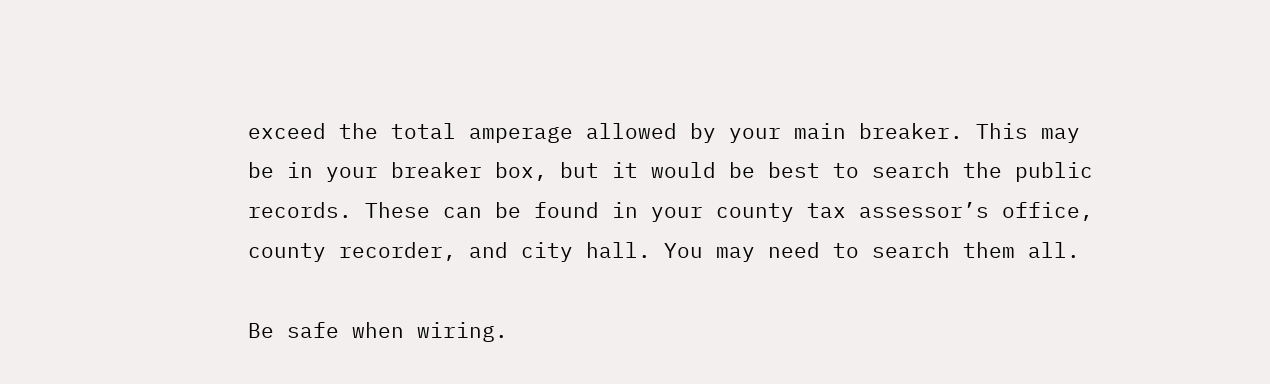exceed the total amperage allowed by your main breaker. This may be in your breaker box, but it would be best to search the public records. These can be found in your county tax assessor’s office, county recorder, and city hall. You may need to search them all.

Be safe when wiring.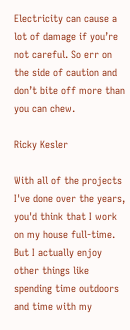Electricity can cause a lot of damage if you’re not careful. So err on the side of caution and don’t bite off more than you can chew.

Ricky Kesler

With all of the projects I've done over the years, you'd think that I work on my house full-time. But I actually enjoy other things like spending time outdoors and time with my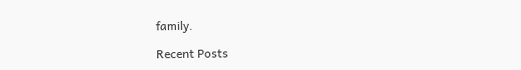family.

Recent Posts